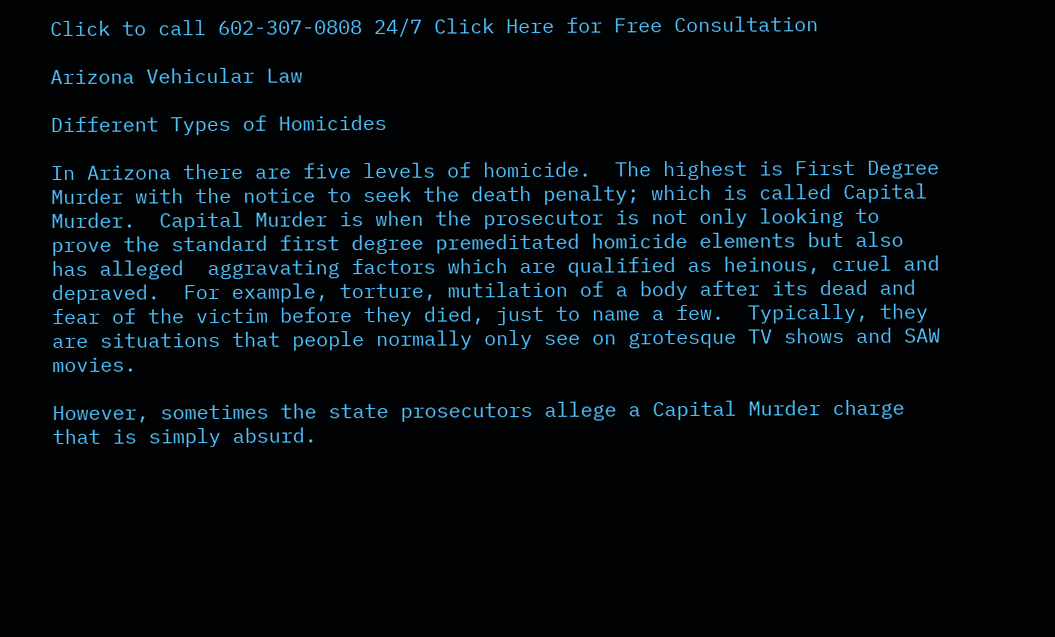Click to call 602-307-0808 24/7 Click Here for Free Consultation

Arizona Vehicular Law

Different Types of Homicides

In Arizona there are five levels of homicide.  The highest is First Degree Murder with the notice to seek the death penalty; which is called Capital Murder.  Capital Murder is when the prosecutor is not only looking to prove the standard first degree premeditated homicide elements but also has alleged  aggravating factors which are qualified as heinous, cruel and depraved.  For example, torture, mutilation of a body after its dead and fear of the victim before they died, just to name a few.  Typically, they are situations that people normally only see on grotesque TV shows and SAW movies.

However, sometimes the state prosecutors allege a Capital Murder charge that is simply absurd.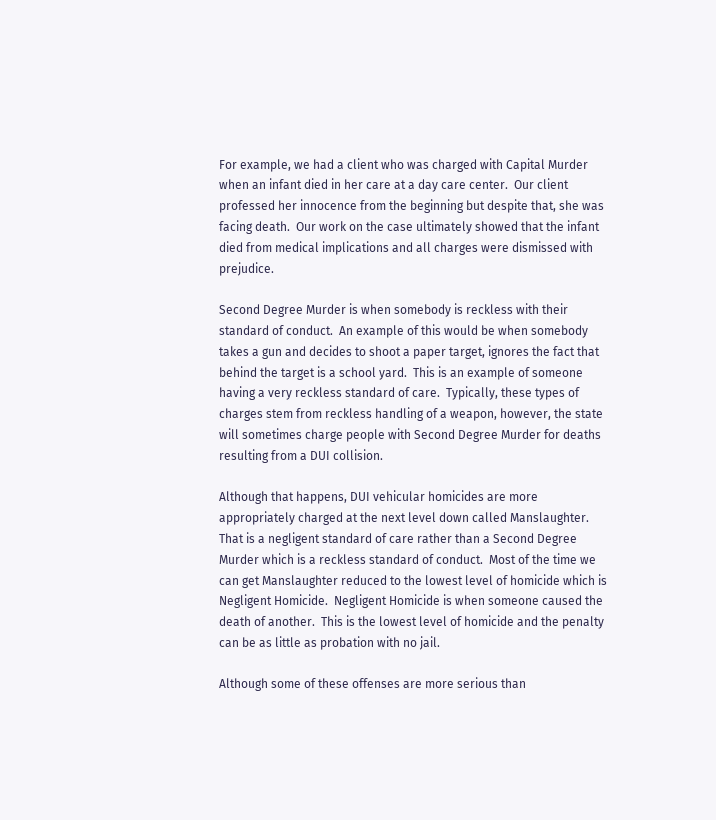For example, we had a client who was charged with Capital Murder when an infant died in her care at a day care center.  Our client professed her innocence from the beginning but despite that, she was facing death.  Our work on the case ultimately showed that the infant died from medical implications and all charges were dismissed with prejudice.

Second Degree Murder is when somebody is reckless with their standard of conduct.  An example of this would be when somebody takes a gun and decides to shoot a paper target, ignores the fact that behind the target is a school yard.  This is an example of someone having a very reckless standard of care.  Typically, these types of charges stem from reckless handling of a weapon, however, the state will sometimes charge people with Second Degree Murder for deaths resulting from a DUI collision.

Although that happens, DUI vehicular homicides are more appropriately charged at the next level down called Manslaughter.  That is a negligent standard of care rather than a Second Degree Murder which is a reckless standard of conduct.  Most of the time we can get Manslaughter reduced to the lowest level of homicide which is Negligent Homicide.  Negligent Homicide is when someone caused the death of another.  This is the lowest level of homicide and the penalty can be as little as probation with no jail.

Although some of these offenses are more serious than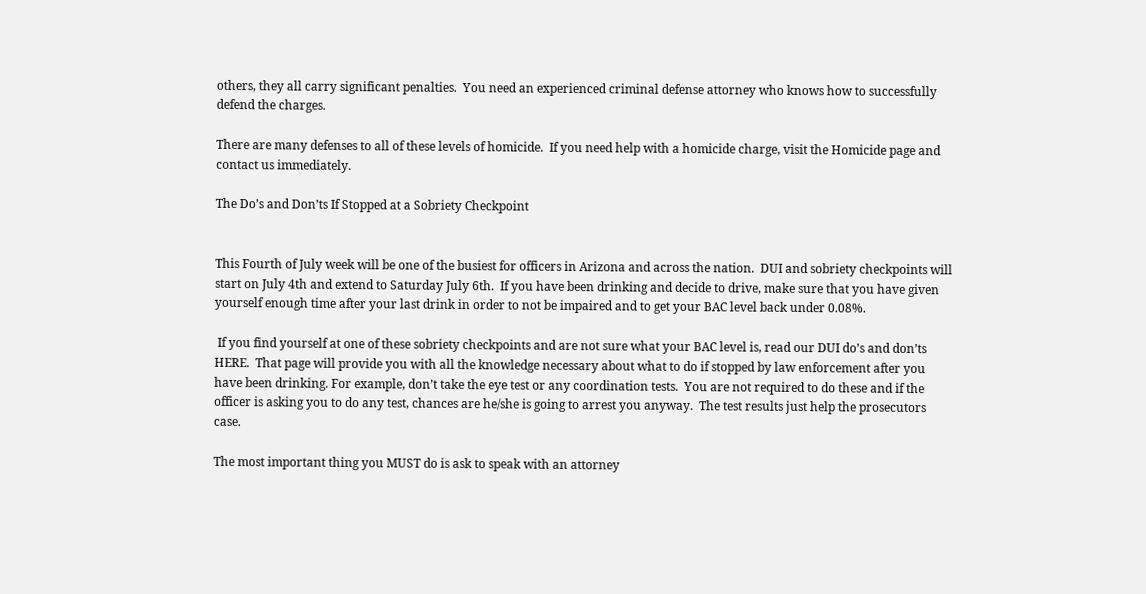others, they all carry significant penalties.  You need an experienced criminal defense attorney who knows how to successfully defend the charges.

There are many defenses to all of these levels of homicide.  If you need help with a homicide charge, visit the Homicide page and contact us immediately.

The Do’s and Don’ts If Stopped at a Sobriety Checkpoint


This Fourth of July week will be one of the busiest for officers in Arizona and across the nation.  DUI and sobriety checkpoints will start on July 4th and extend to Saturday July 6th.  If you have been drinking and decide to drive, make sure that you have given yourself enough time after your last drink in order to not be impaired and to get your BAC level back under 0.08%.

 If you find yourself at one of these sobriety checkpoints and are not sure what your BAC level is, read our DUI do’s and don’ts HERE.  That page will provide you with all the knowledge necessary about what to do if stopped by law enforcement after you have been drinking. For example, don’t take the eye test or any coordination tests.  You are not required to do these and if the officer is asking you to do any test, chances are he/she is going to arrest you anyway.  The test results just help the prosecutors case.

The most important thing you MUST do is ask to speak with an attorney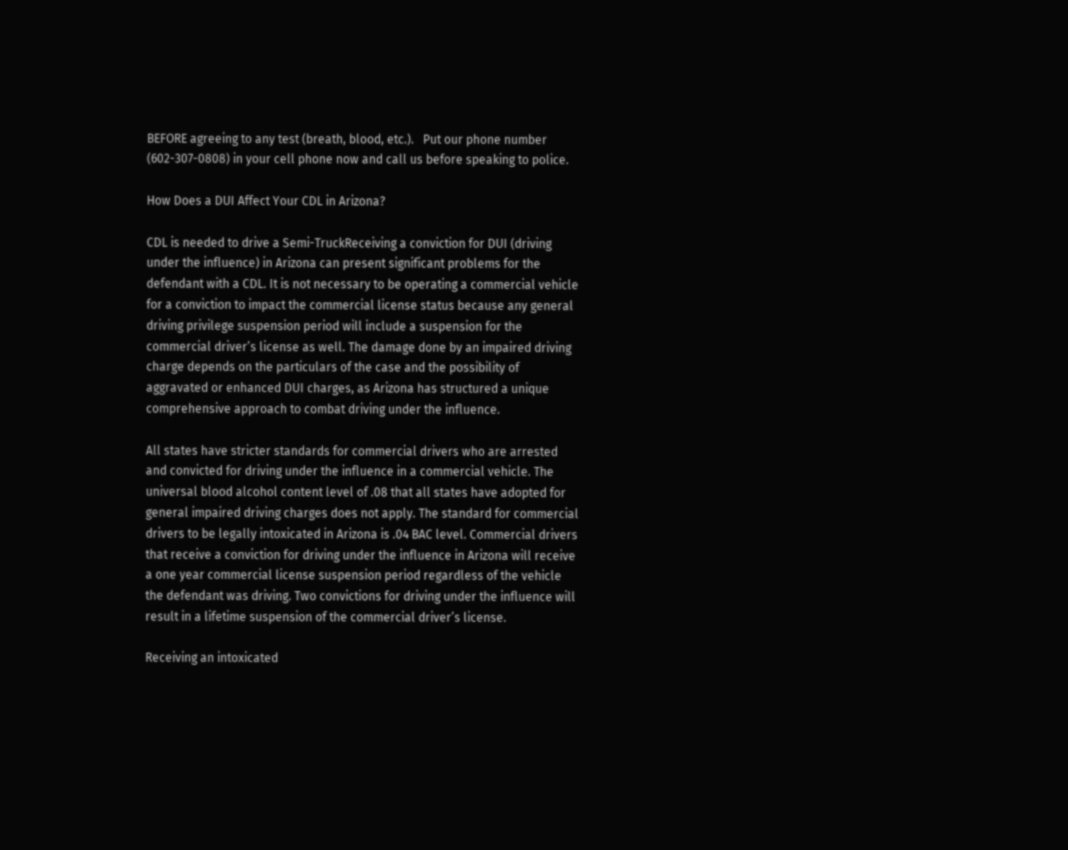BEFORE agreeing to any test (breath, blood, etc.).   Put our phone number (602-307-0808) in your cell phone now and call us before speaking to police.

How Does a DUI Affect Your CDL in Arizona?

CDL is needed to drive a Semi-TruckReceiving a conviction for DUI (driving under the influence) in Arizona can present significant problems for the defendant with a CDL. It is not necessary to be operating a commercial vehicle for a conviction to impact the commercial license status because any general driving privilege suspension period will include a suspension for the commercial driver’s license as well. The damage done by an impaired driving charge depends on the particulars of the case and the possibility of aggravated or enhanced DUI charges, as Arizona has structured a unique comprehensive approach to combat driving under the influence.

All states have stricter standards for commercial drivers who are arrested and convicted for driving under the influence in a commercial vehicle. The universal blood alcohol content level of .08 that all states have adopted for general impaired driving charges does not apply. The standard for commercial drivers to be legally intoxicated in Arizona is .04 BAC level. Commercial drivers that receive a conviction for driving under the influence in Arizona will receive a one year commercial license suspension period regardless of the vehicle the defendant was driving. Two convictions for driving under the influence will result in a lifetime suspension of the commercial driver’s license.

Receiving an intoxicated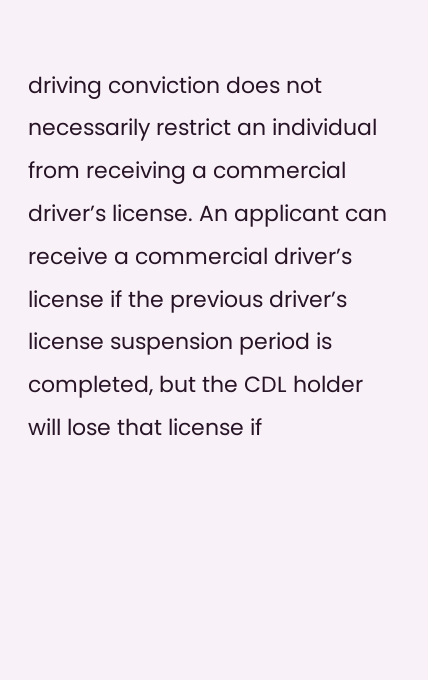driving conviction does not necessarily restrict an individual from receiving a commercial driver’s license. An applicant can receive a commercial driver’s license if the previous driver’s license suspension period is completed, but the CDL holder will lose that license if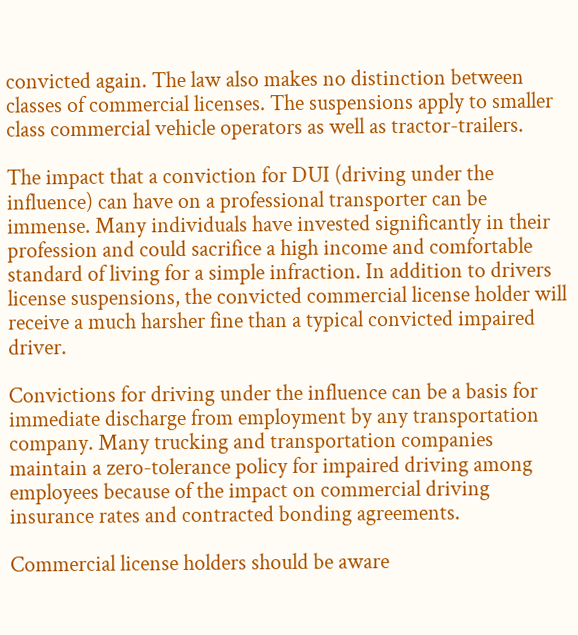convicted again. The law also makes no distinction between classes of commercial licenses. The suspensions apply to smaller class commercial vehicle operators as well as tractor-trailers.

The impact that a conviction for DUI (driving under the influence) can have on a professional transporter can be immense. Many individuals have invested significantly in their profession and could sacrifice a high income and comfortable standard of living for a simple infraction. In addition to drivers license suspensions, the convicted commercial license holder will receive a much harsher fine than a typical convicted impaired driver.

Convictions for driving under the influence can be a basis for immediate discharge from employment by any transportation company. Many trucking and transportation companies maintain a zero-tolerance policy for impaired driving among employees because of the impact on commercial driving insurance rates and contracted bonding agreements.

Commercial license holders should be aware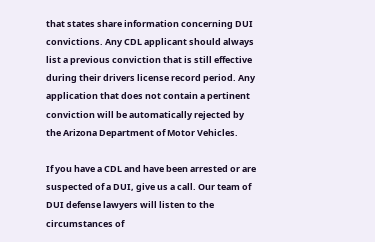that states share information concerning DUI convictions. Any CDL applicant should always list a previous conviction that is still effective during their drivers license record period. Any application that does not contain a pertinent conviction will be automatically rejected by the Arizona Department of Motor Vehicles.

If you have a CDL and have been arrested or are suspected of a DUI, give us a call. Our team of DUI defense lawyers will listen to the circumstances of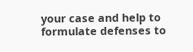your case and help to formulate defenses to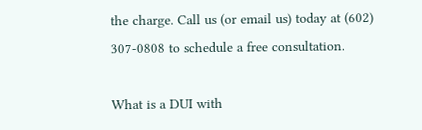the charge. Call us (or email us) today at (602) 307-0808 to schedule a free consultation.

What is a DUI with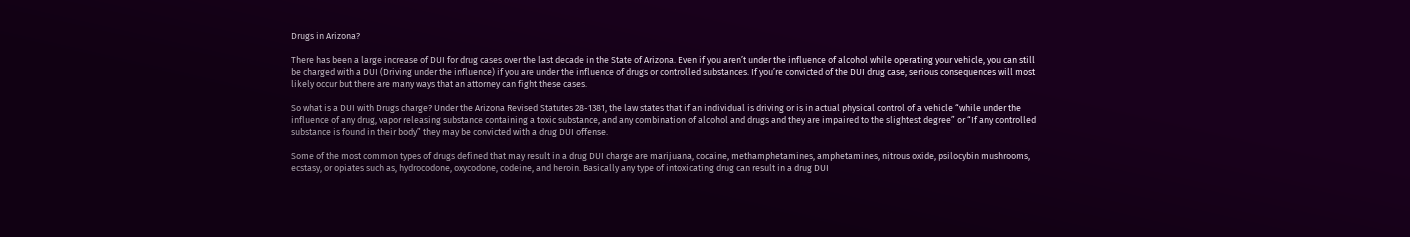Drugs in Arizona?

There has been a large increase of DUI for drug cases over the last decade in the State of Arizona. Even if you aren’t under the influence of alcohol while operating your vehicle, you can still be charged with a DUI (Driving under the influence) if you are under the influence of drugs or controlled substances. If you’re convicted of the DUI drug case, serious consequences will most likely occur but there are many ways that an attorney can fight these cases.

So what is a DUI with Drugs charge? Under the Arizona Revised Statutes 28-1381, the law states that if an individual is driving or is in actual physical control of a vehicle “while under the influence of any drug, vapor releasing substance containing a toxic substance, and any combination of alcohol and drugs and they are impaired to the slightest degree” or “If any controlled substance is found in their body” they may be convicted with a drug DUI offense.

Some of the most common types of drugs defined that may result in a drug DUI charge are marijuana, cocaine, methamphetamines, amphetamines, nitrous oxide, psilocybin mushrooms, ecstasy, or opiates such as, hydrocodone, oxycodone, codeine, and heroin. Basically any type of intoxicating drug can result in a drug DUI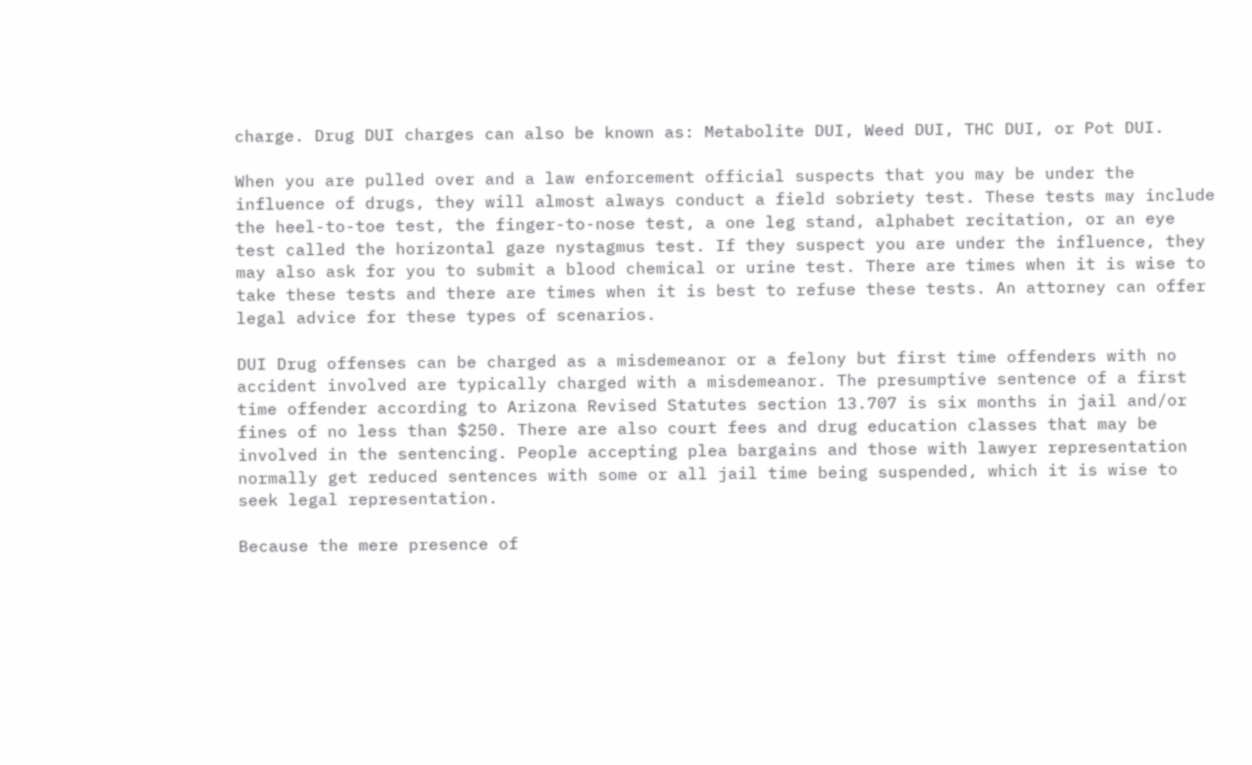charge. Drug DUI charges can also be known as: Metabolite DUI, Weed DUI, THC DUI, or Pot DUI.

When you are pulled over and a law enforcement official suspects that you may be under the influence of drugs, they will almost always conduct a field sobriety test. These tests may include the heel-to-toe test, the finger-to-nose test, a one leg stand, alphabet recitation, or an eye test called the horizontal gaze nystagmus test. If they suspect you are under the influence, they may also ask for you to submit a blood chemical or urine test. There are times when it is wise to take these tests and there are times when it is best to refuse these tests. An attorney can offer legal advice for these types of scenarios.

DUI Drug offenses can be charged as a misdemeanor or a felony but first time offenders with no accident involved are typically charged with a misdemeanor. The presumptive sentence of a first time offender according to Arizona Revised Statutes section 13.707 is six months in jail and/or fines of no less than $250. There are also court fees and drug education classes that may be involved in the sentencing. People accepting plea bargains and those with lawyer representation normally get reduced sentences with some or all jail time being suspended, which it is wise to seek legal representation.

Because the mere presence of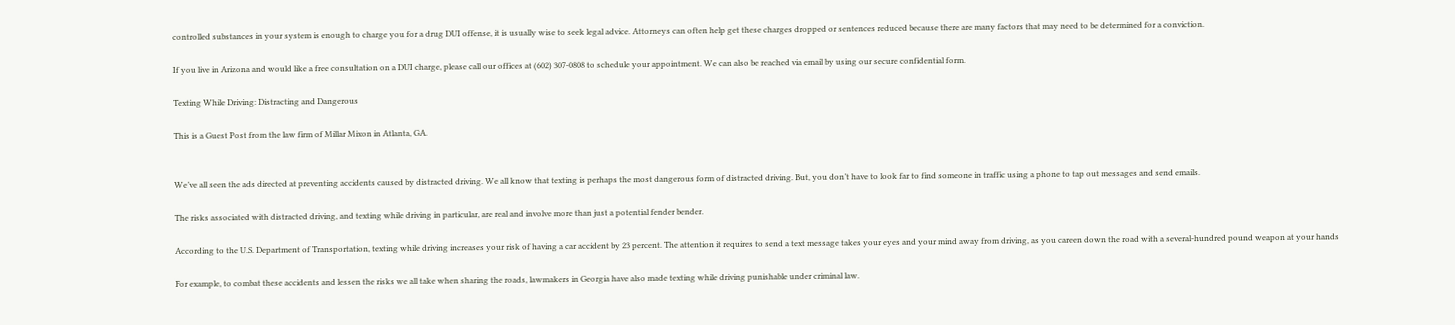controlled substances in your system is enough to charge you for a drug DUI offense, it is usually wise to seek legal advice. Attorneys can often help get these charges dropped or sentences reduced because there are many factors that may need to be determined for a conviction.

If you live in Arizona and would like a free consultation on a DUI charge, please call our offices at (602) 307-0808 to schedule your appointment. We can also be reached via email by using our secure confidential form.

Texting While Driving: Distracting and Dangerous

This is a Guest Post from the law firm of Millar Mixon in Atlanta, GA.


We’ve all seen the ads directed at preventing accidents caused by distracted driving. We all know that texting is perhaps the most dangerous form of distracted driving. But, you don’t have to look far to find someone in traffic using a phone to tap out messages and send emails.

The risks associated with distracted driving, and texting while driving in particular, are real and involve more than just a potential fender bender.

According to the U.S. Department of Transportation, texting while driving increases your risk of having a car accident by 23 percent. The attention it requires to send a text message takes your eyes and your mind away from driving, as you careen down the road with a several-hundred pound weapon at your hands

For example, to combat these accidents and lessen the risks we all take when sharing the roads, lawmakers in Georgia have also made texting while driving punishable under criminal law.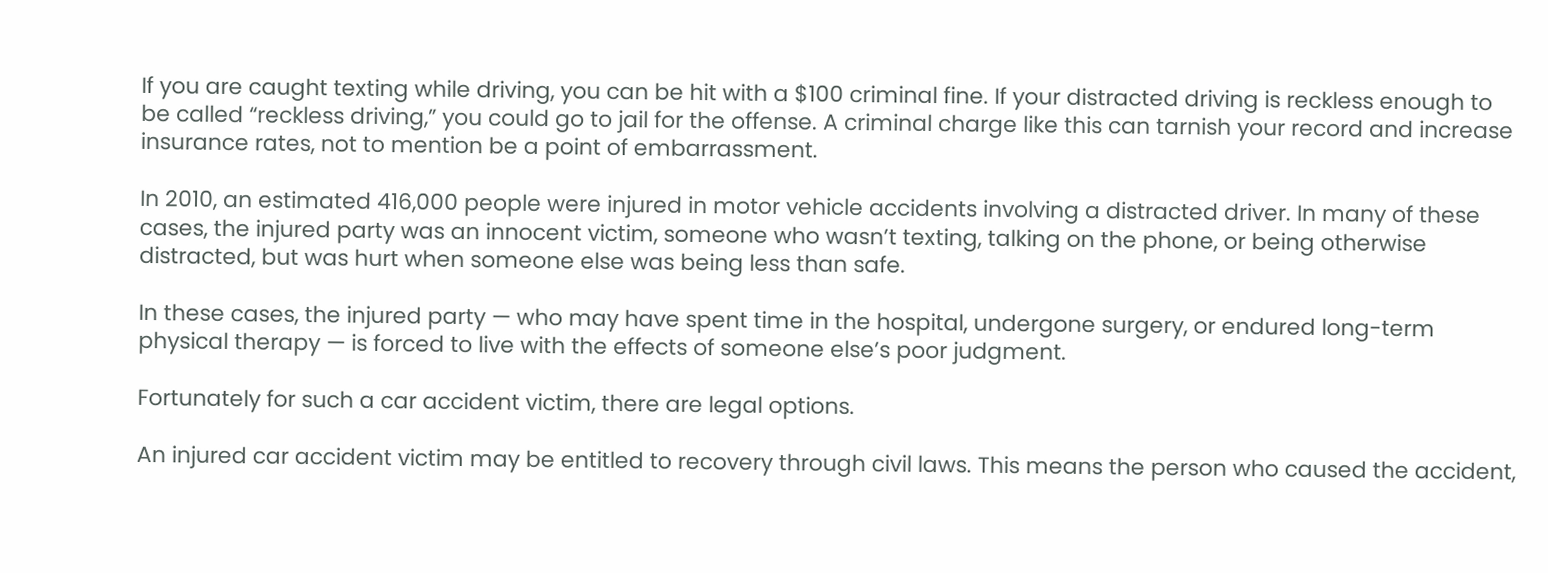If you are caught texting while driving, you can be hit with a $100 criminal fine. If your distracted driving is reckless enough to be called “reckless driving,” you could go to jail for the offense. A criminal charge like this can tarnish your record and increase insurance rates, not to mention be a point of embarrassment.

In 2010, an estimated 416,000 people were injured in motor vehicle accidents involving a distracted driver. In many of these cases, the injured party was an innocent victim, someone who wasn’t texting, talking on the phone, or being otherwise distracted, but was hurt when someone else was being less than safe.

In these cases, the injured party — who may have spent time in the hospital, undergone surgery, or endured long-term physical therapy — is forced to live with the effects of someone else’s poor judgment.

Fortunately for such a car accident victim, there are legal options.

An injured car accident victim may be entitled to recovery through civil laws. This means the person who caused the accident,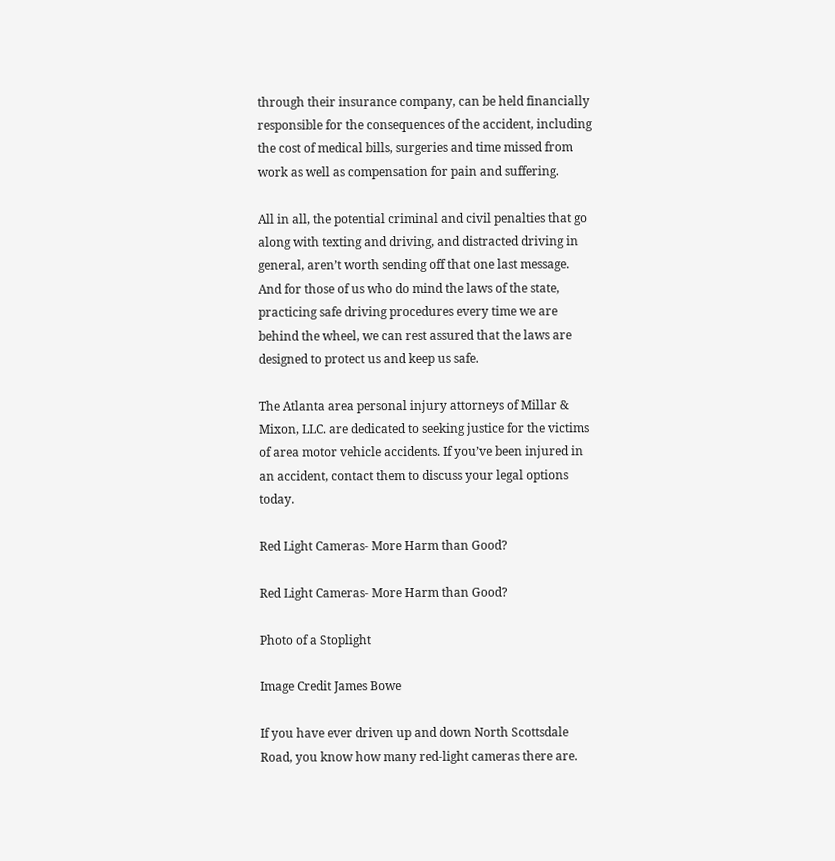through their insurance company, can be held financially responsible for the consequences of the accident, including the cost of medical bills, surgeries and time missed from work as well as compensation for pain and suffering.

All in all, the potential criminal and civil penalties that go along with texting and driving, and distracted driving in general, aren’t worth sending off that one last message. And for those of us who do mind the laws of the state, practicing safe driving procedures every time we are behind the wheel, we can rest assured that the laws are designed to protect us and keep us safe.

The Atlanta area personal injury attorneys of Millar & Mixon, LLC. are dedicated to seeking justice for the victims of area motor vehicle accidents. If you’ve been injured in an accident, contact them to discuss your legal options today.

Red Light Cameras- More Harm than Good?

Red Light Cameras- More Harm than Good?

Photo of a Stoplight

Image Credit James Bowe

If you have ever driven up and down North Scottsdale Road, you know how many red-light cameras there are.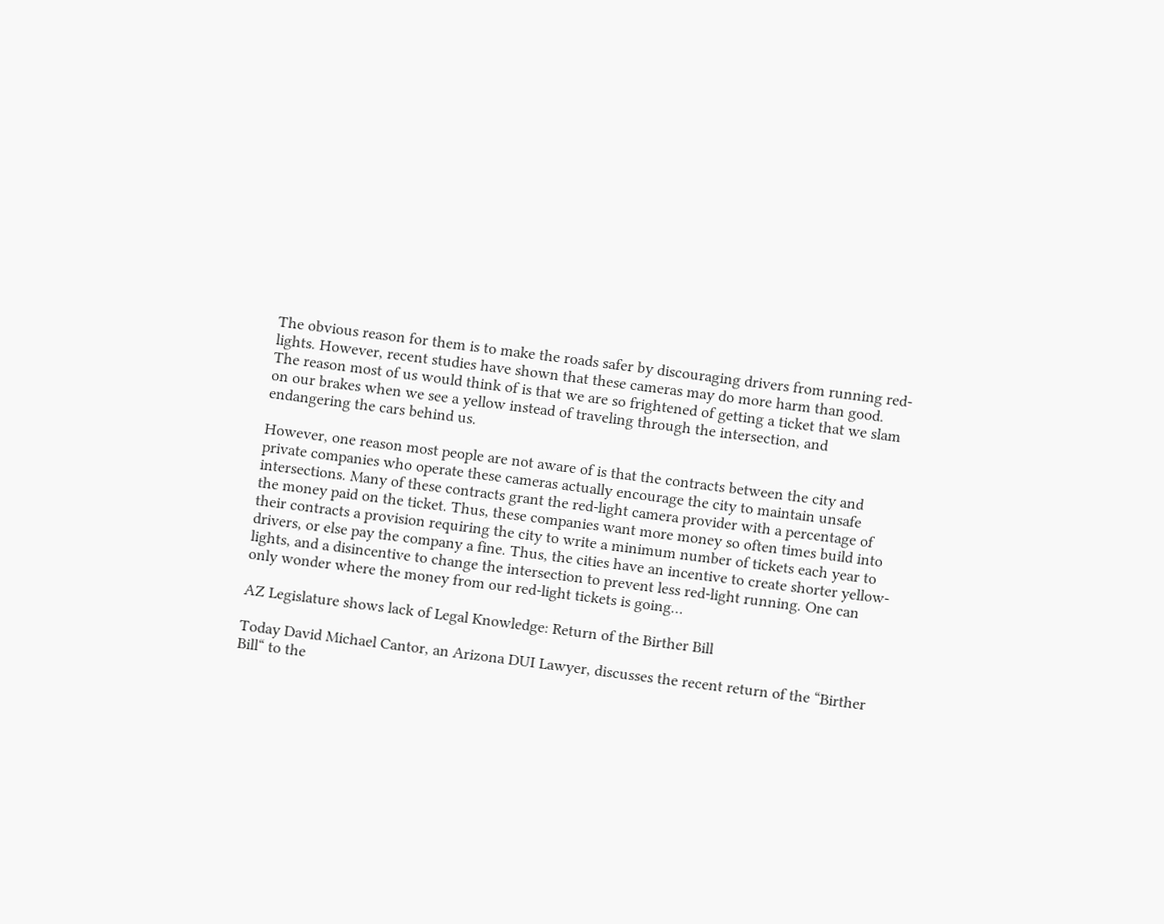The obvious reason for them is to make the roads safer by discouraging drivers from running red-lights. However, recent studies have shown that these cameras may do more harm than good. The reason most of us would think of is that we are so frightened of getting a ticket that we slam on our brakes when we see a yellow instead of traveling through the intersection, and endangering the cars behind us.

However, one reason most people are not aware of is that the contracts between the city and private companies who operate these cameras actually encourage the city to maintain unsafe intersections. Many of these contracts grant the red-light camera provider with a percentage of the money paid on the ticket. Thus, these companies want more money so often times build into their contracts a provision requiring the city to write a minimum number of tickets each year to drivers, or else pay the company a fine. Thus, the cities have an incentive to create shorter yellow-lights, and a disincentive to change the intersection to prevent less red-light running. One can only wonder where the money from our red-light tickets is going…

AZ Legislature shows lack of Legal Knowledge: Return of the Birther Bill

Today David Michael Cantor, an Arizona DUI Lawyer, discusses the recent return of the “Birther Bill“ to the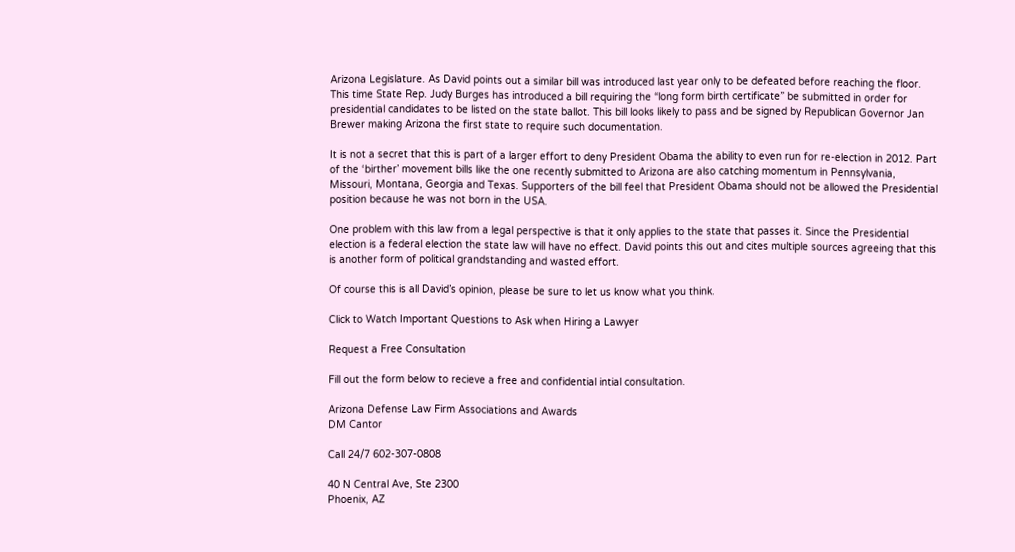Arizona Legislature. As David points out a similar bill was introduced last year only to be defeated before reaching the floor. This time State Rep. Judy Burges has introduced a bill requiring the “long form birth certificate” be submitted in order for presidential candidates to be listed on the state ballot. This bill looks likely to pass and be signed by Republican Governor Jan Brewer making Arizona the first state to require such documentation.

It is not a secret that this is part of a larger effort to deny President Obama the ability to even run for re-election in 2012. Part of the ‘birther’ movement bills like the one recently submitted to Arizona are also catching momentum in Pennsylvania, Missouri, Montana, Georgia and Texas. Supporters of the bill feel that President Obama should not be allowed the Presidential position because he was not born in the USA.

One problem with this law from a legal perspective is that it only applies to the state that passes it. Since the Presidential election is a federal election the state law will have no effect. David points this out and cites multiple sources agreeing that this is another form of political grandstanding and wasted effort.

Of course this is all David’s opinion, please be sure to let us know what you think.

Click to Watch Important Questions to Ask when Hiring a Lawyer

Request a Free Consultation

Fill out the form below to recieve a free and confidential intial consultation.

Arizona Defense Law Firm Associations and Awards
DM Cantor

Call 24/7 602-307-0808

40 N Central Ave, Ste 2300
Phoenix, AZ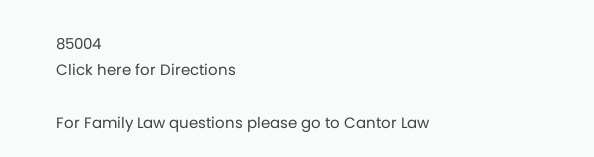85004
Click here for Directions

For Family Law questions please go to Cantor Law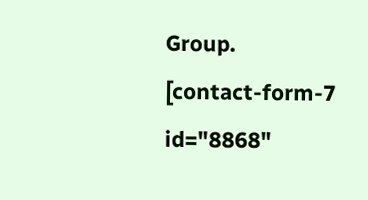Group.
[contact-form-7 id="8868"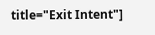title="Exit Intent"]